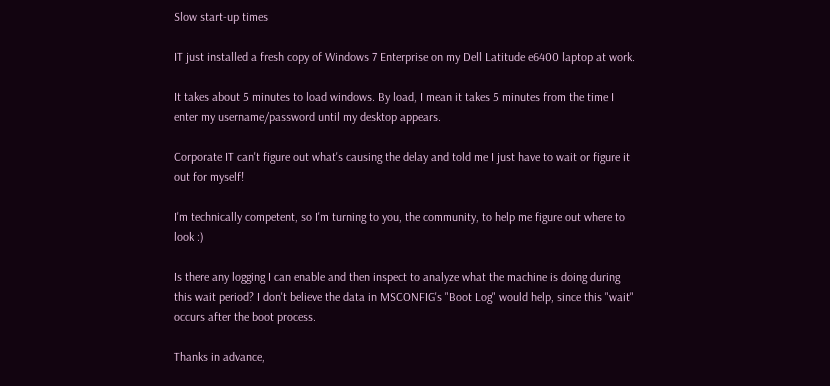Slow start-up times

IT just installed a fresh copy of Windows 7 Enterprise on my Dell Latitude e6400 laptop at work.

It takes about 5 minutes to load windows. By load, I mean it takes 5 minutes from the time I enter my username/password until my desktop appears.

Corporate IT can't figure out what's causing the delay and told me I just have to wait or figure it out for myself!

I'm technically competent, so I'm turning to you, the community, to help me figure out where to look :)

Is there any logging I can enable and then inspect to analyze what the machine is doing during this wait period? I don't believe the data in MSCONFIG's "Boot Log" would help, since this "wait" occurs after the boot process.

Thanks in advance,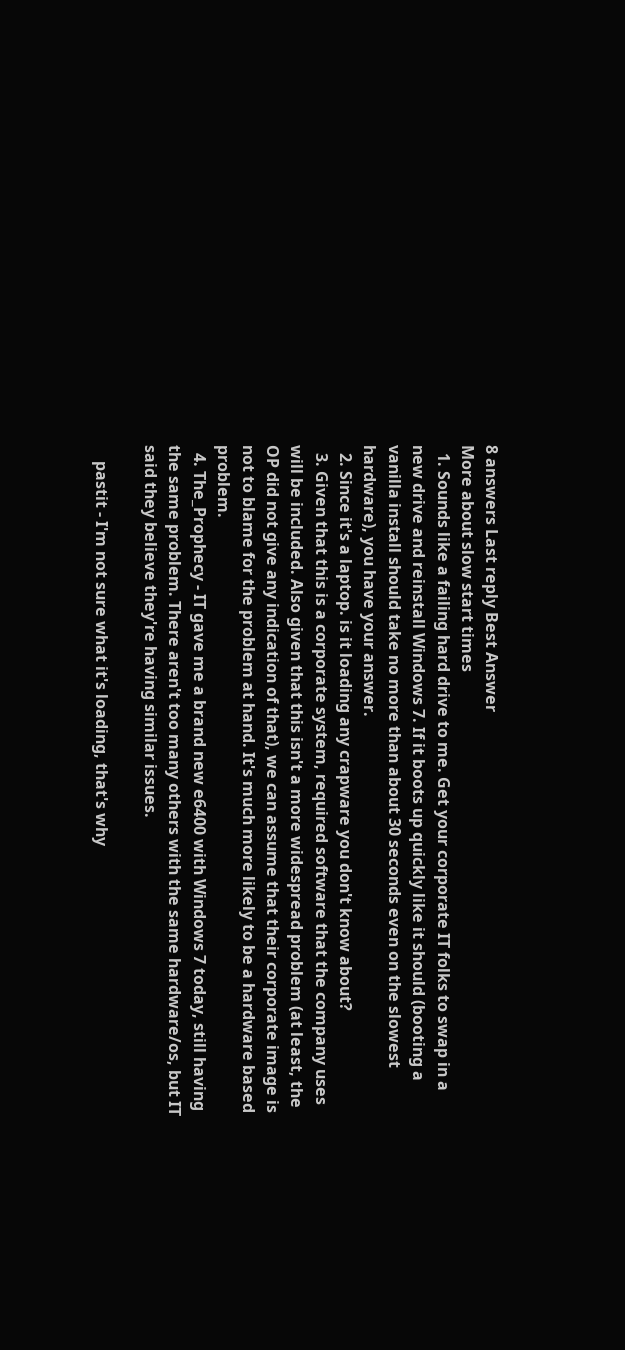8 answers Last reply Best Answer
More about slow start times
  1. Sounds like a failing hard drive to me. Get your corporate IT folks to swap in a new drive and reinstall Windows 7. If it boots up quickly like it should (booting a vanilla install should take no more than about 30 seconds even on the slowest hardware), you have your answer.
  2. Since it's a laptop. is it loading any crapware you don't know about?
  3. Given that this is a corporate system, required software that the company uses will be included. Also given that this isn't a more widespread problem (at least, the OP did not give any indication of that), we can assume that their corporate image is not to blame for the problem at hand. It's much more likely to be a hardware based problem.
  4. The_Prophecy - IT gave me a brand new e6400 with Windows 7 today, still having the same problem. There aren't too many others with the same hardware/os, but IT said they believe they're having similar issues.

    pastit - I'm not sure what it's loading, that's why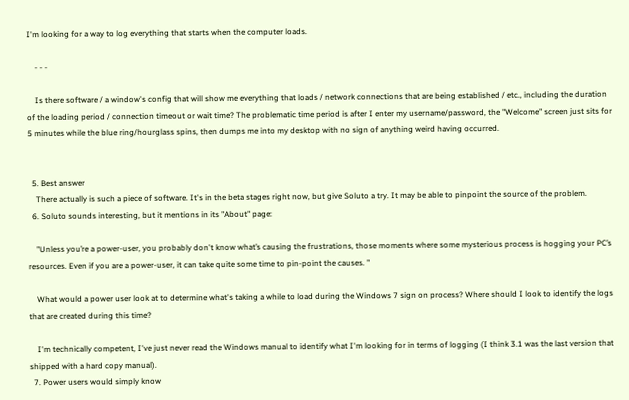I'm looking for a way to log everything that starts when the computer loads.

    - - -

    Is there software / a window's config that will show me everything that loads / network connections that are being established / etc., including the duration of the loading period / connection timeout or wait time? The problematic time period is after I enter my username/password, the "Welcome" screen just sits for 5 minutes while the blue ring/hourglass spins, then dumps me into my desktop with no sign of anything weird having occurred.


  5. Best answer
    There actually is such a piece of software. It's in the beta stages right now, but give Soluto a try. It may be able to pinpoint the source of the problem.
  6. Soluto sounds interesting, but it mentions in its "About" page:

    "Unless you’re a power-user, you probably don't know what’s causing the frustrations, those moments where some mysterious process is hogging your PC’s resources. Even if you are a power-user, it can take quite some time to pin-point the causes. "

    What would a power user look at to determine what's taking a while to load during the Windows 7 sign on process? Where should I look to identify the logs that are created during this time?

    I'm technically competent, I've just never read the Windows manual to identify what I'm looking for in terms of logging (I think 3.1 was the last version that shipped with a hard copy manual).
  7. Power users would simply know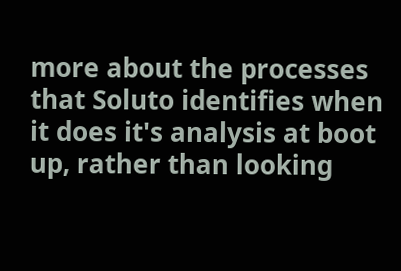more about the processes that Soluto identifies when it does it's analysis at boot up, rather than looking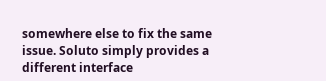somewhere else to fix the same issue. Soluto simply provides a different interface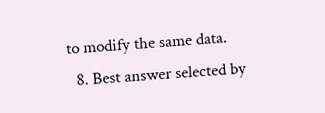to modify the same data.
  8. Best answer selected by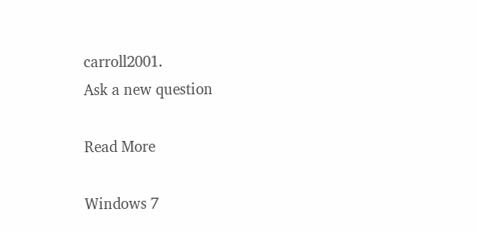carroll2001.
Ask a new question

Read More

Windows 7